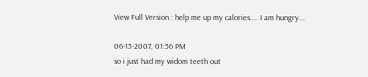View Full Version : help me up my calories.... I am hungry...

06-15-2007, 01:56 PM
so i just had my widom teeth out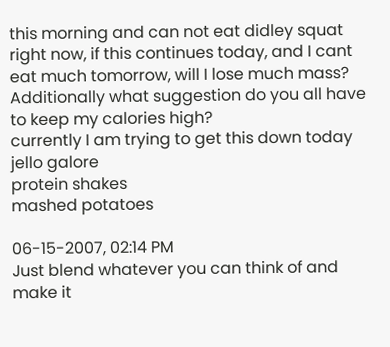this morning and can not eat didley squat right now, if this continues today, and I cant eat much tomorrow, will I lose much mass?
Additionally what suggestion do you all have to keep my calories high?
currently I am trying to get this down today
jello galore
protein shakes
mashed potatoes

06-15-2007, 02:14 PM
Just blend whatever you can think of and make it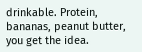drinkable. Protein, bananas, peanut butter, you get the idea.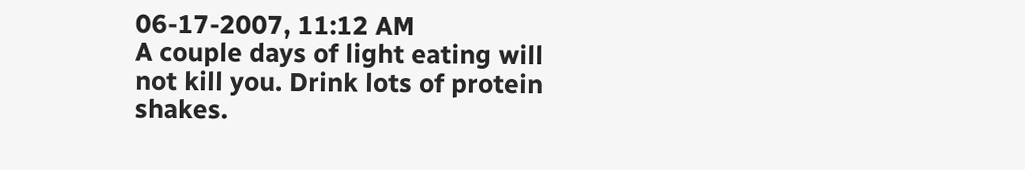06-17-2007, 11:12 AM
A couple days of light eating will not kill you. Drink lots of protein shakes.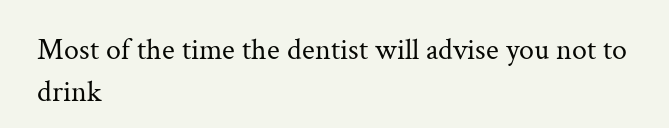Most of the time the dentist will advise you not to drink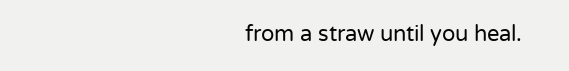from a straw until you heal.